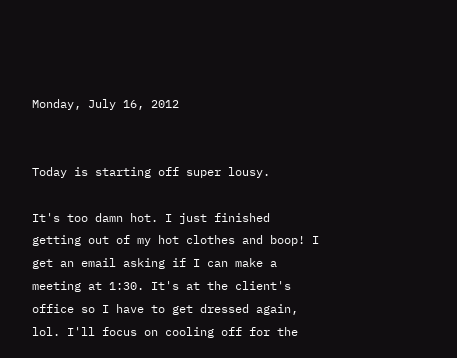Monday, July 16, 2012


Today is starting off super lousy.

It's too damn hot. I just finished getting out of my hot clothes and boop! I get an email asking if I can make a meeting at 1:30. It's at the client's office so I have to get dressed again, lol. I'll focus on cooling off for the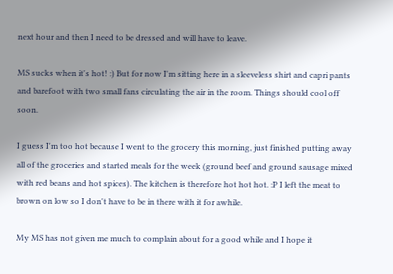next hour and then I need to be dressed and will have to leave.

MS sucks when it's hot! :) But for now I'm sitting here in a sleeveless shirt and capri pants and barefoot with two small fans circulating the air in the room. Things should cool off soon.

I guess I'm too hot because I went to the grocery this morning, just finished putting away all of the groceries and started meals for the week (ground beef and ground sausage mixed with red beans and hot spices). The kitchen is therefore hot hot hot. :P I left the meat to brown on low so I don't have to be in there with it for awhile.

My MS has not given me much to complain about for a good while and I hope it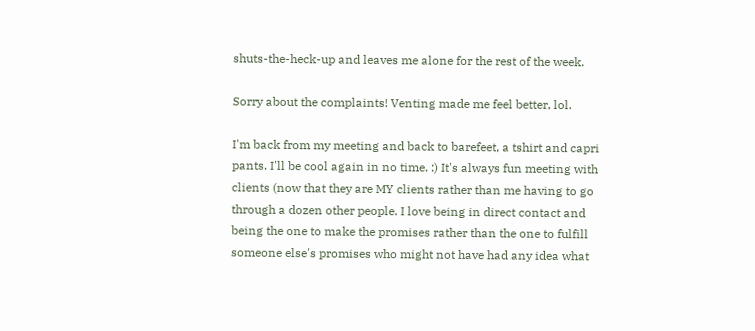shuts-the-heck-up and leaves me alone for the rest of the week.

Sorry about the complaints! Venting made me feel better, lol.

I'm back from my meeting and back to barefeet, a tshirt and capri pants. I'll be cool again in no time. :) It's always fun meeting with clients (now that they are MY clients rather than me having to go through a dozen other people. I love being in direct contact and being the one to make the promises rather than the one to fulfill someone else's promises who might not have had any idea what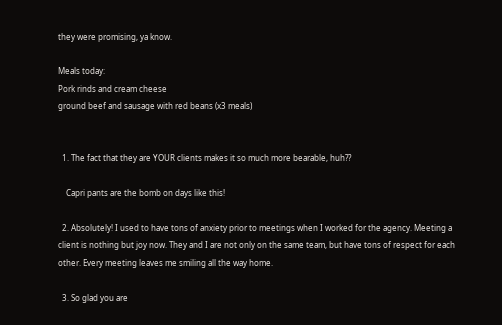they were promising, ya know.

Meals today:
Pork rinds and cream cheese
ground beef and sausage with red beans (x3 meals)


  1. The fact that they are YOUR clients makes it so much more bearable, huh??

    Capri pants are the bomb on days like this!

  2. Absolutely! I used to have tons of anxiety prior to meetings when I worked for the agency. Meeting a client is nothing but joy now. They and I are not only on the same team, but have tons of respect for each other. Every meeting leaves me smiling all the way home.

  3. So glad you are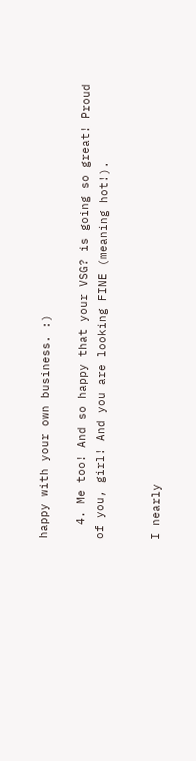happy with your own business. :)

  4. Me too! And so happy that your VSG? is going so great! Proud of you, girl! And you are looking FINE (meaning hot!).


I nearly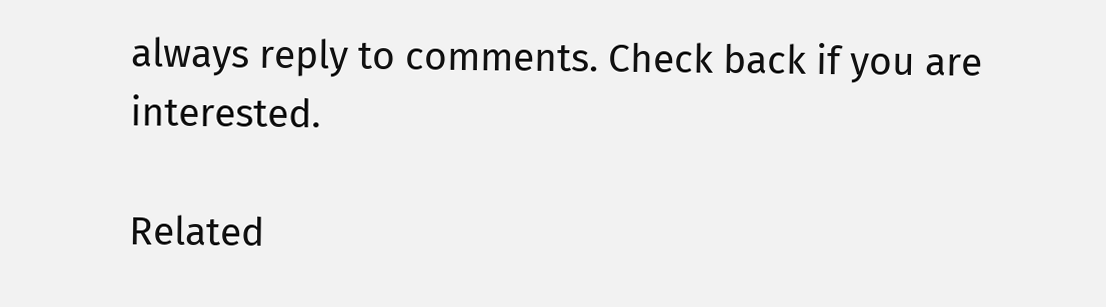always reply to comments. Check back if you are interested.

Related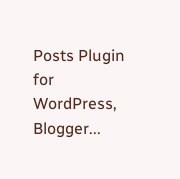Posts Plugin for WordPress, Blogger...